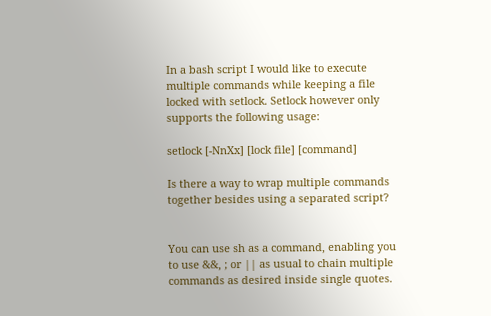In a bash script I would like to execute multiple commands while keeping a file locked with setlock. Setlock however only supports the following usage:

setlock [-NnXx] [lock file] [command]

Is there a way to wrap multiple commands together besides using a separated script?


You can use sh as a command, enabling you to use &&, ; or || as usual to chain multiple commands as desired inside single quotes.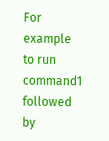For example to run command1 followed by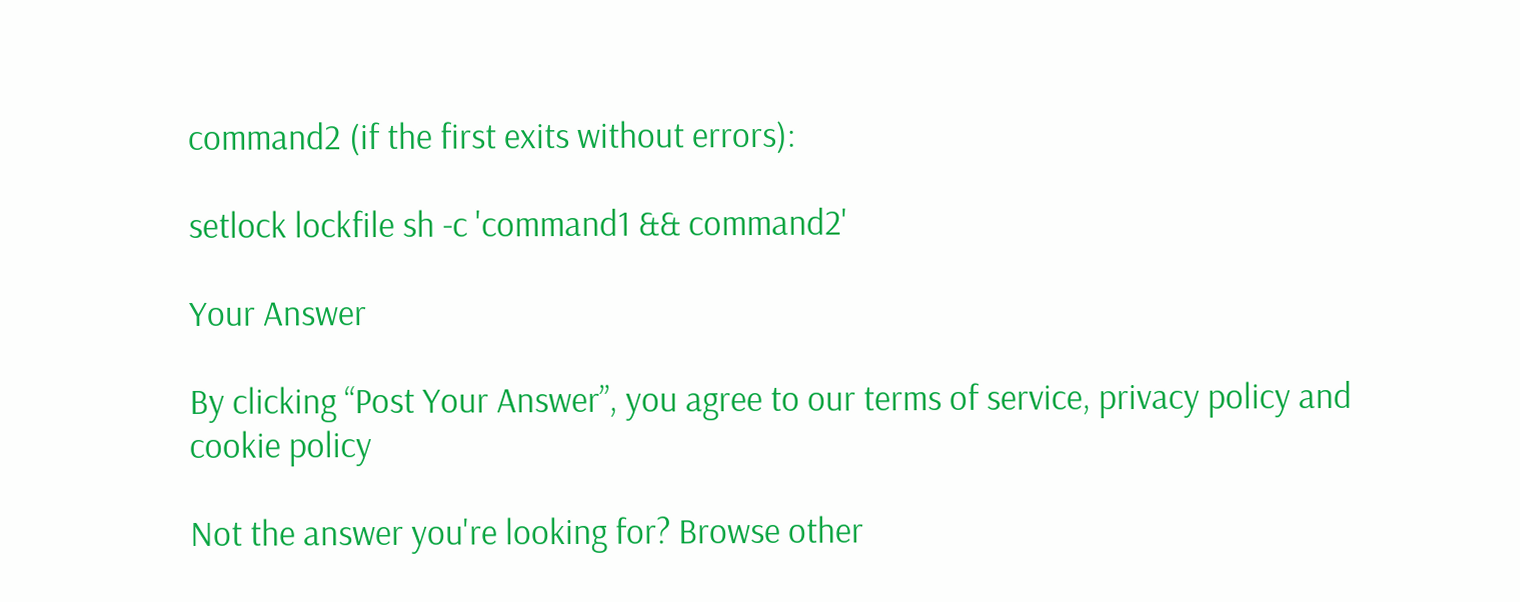command2 (if the first exits without errors):

setlock lockfile sh -c 'command1 && command2'

Your Answer

By clicking “Post Your Answer”, you agree to our terms of service, privacy policy and cookie policy

Not the answer you're looking for? Browse other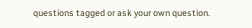questions tagged or ask your own question.